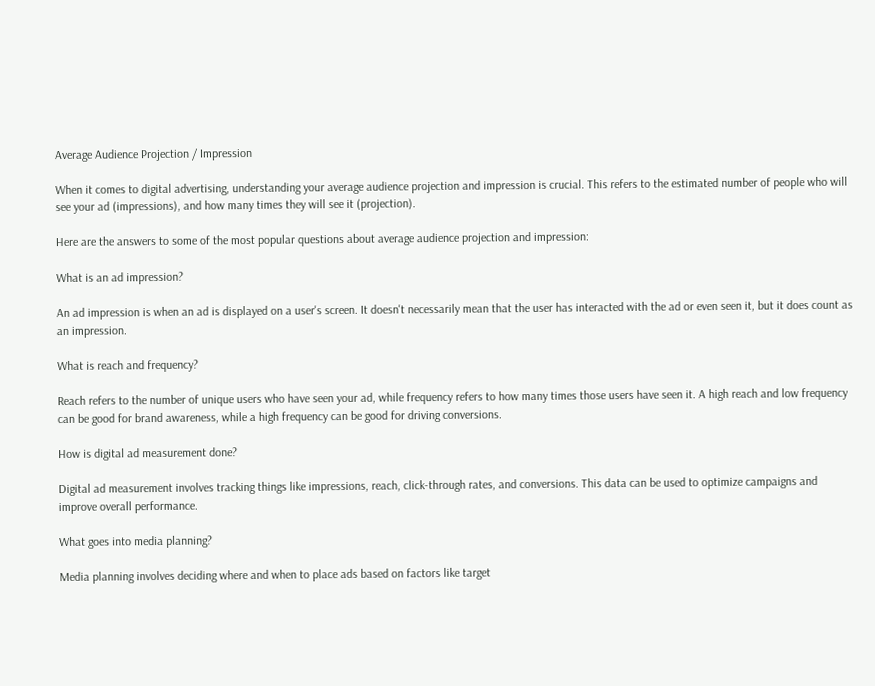Average Audience Projection / Impression

When it comes to digital advertising, understanding your average audience projection and impression is crucial. This refers to the estimated number of people who will see your ad (impressions), and how many times they will see it (projection).

Here are the answers to some of the most popular questions about average audience projection and impression:

What is an ad impression?

An ad impression is when an ad is displayed on a user's screen. It doesn't necessarily mean that the user has interacted with the ad or even seen it, but it does count as an impression.

What is reach and frequency?

Reach refers to the number of unique users who have seen your ad, while frequency refers to how many times those users have seen it. A high reach and low frequency can be good for brand awareness, while a high frequency can be good for driving conversions.

How is digital ad measurement done?

Digital ad measurement involves tracking things like impressions, reach, click-through rates, and conversions. This data can be used to optimize campaigns and improve overall performance.

What goes into media planning?

Media planning involves deciding where and when to place ads based on factors like target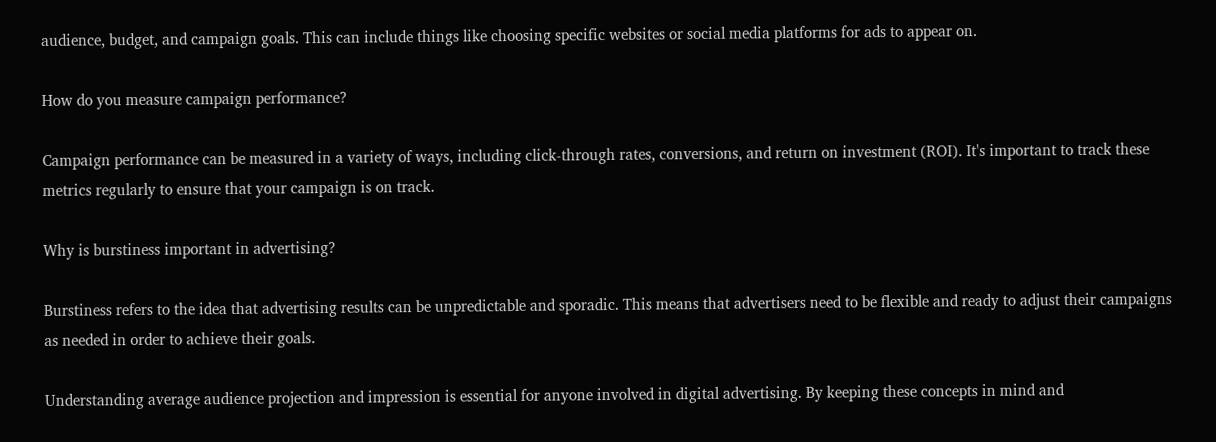audience, budget, and campaign goals. This can include things like choosing specific websites or social media platforms for ads to appear on.

How do you measure campaign performance?

Campaign performance can be measured in a variety of ways, including click-through rates, conversions, and return on investment (ROI). It's important to track these metrics regularly to ensure that your campaign is on track.

Why is burstiness important in advertising?

Burstiness refers to the idea that advertising results can be unpredictable and sporadic. This means that advertisers need to be flexible and ready to adjust their campaigns as needed in order to achieve their goals.

Understanding average audience projection and impression is essential for anyone involved in digital advertising. By keeping these concepts in mind and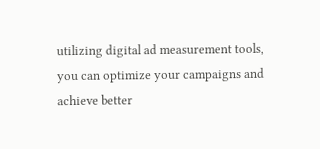utilizing digital ad measurement tools, you can optimize your campaigns and achieve better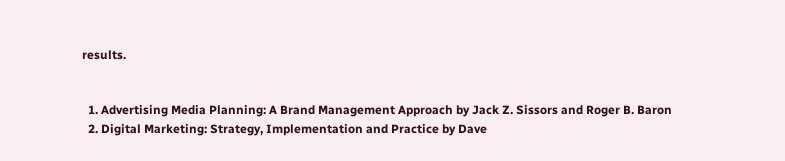results.


  1. Advertising Media Planning: A Brand Management Approach by Jack Z. Sissors and Roger B. Baron
  2. Digital Marketing: Strategy, Implementation and Practice by Dave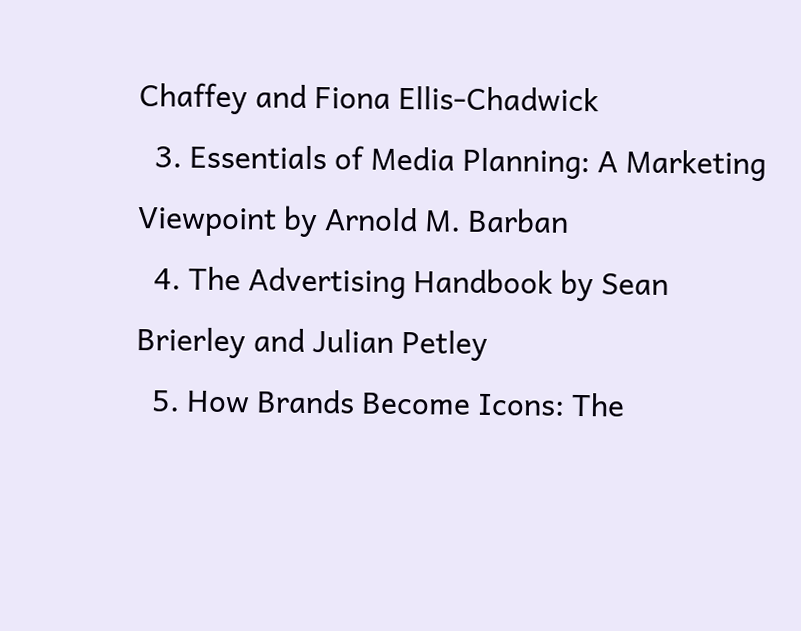Chaffey and Fiona Ellis-Chadwick
  3. Essentials of Media Planning: A Marketing Viewpoint by Arnold M. Barban
  4. The Advertising Handbook by Sean Brierley and Julian Petley
  5. How Brands Become Icons: The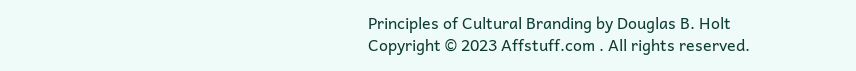Principles of Cultural Branding by Douglas B. Holt
Copyright © 2023 Affstuff.com . All rights reserved.